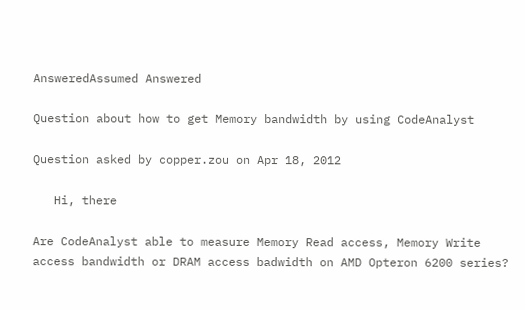AnsweredAssumed Answered

Question about how to get Memory bandwidth by using CodeAnalyst

Question asked by copper.zou on Apr 18, 2012

   Hi, there

Are CodeAnalyst able to measure Memory Read access, Memory Write access bandwidth or DRAM access badwidth on AMD Opteron 6200 series?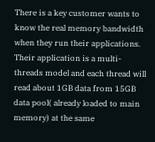There is a key customer wants to know the real memory bandwidth when they run their applications.  Their application is a multi-threads model and each thread will read about 1GB data from 15GB data pool( already loaded to main memory) at the same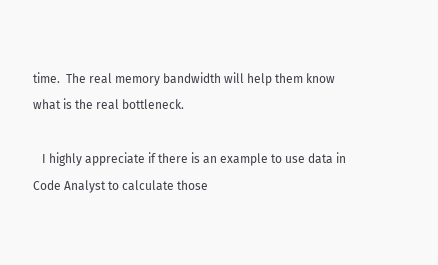time.  The real memory bandwidth will help them know what is the real bottleneck.

   I highly appreciate if there is an example to use data in Code Analyst to calculate those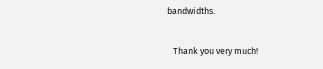bandwidths.

   Thank you very much!